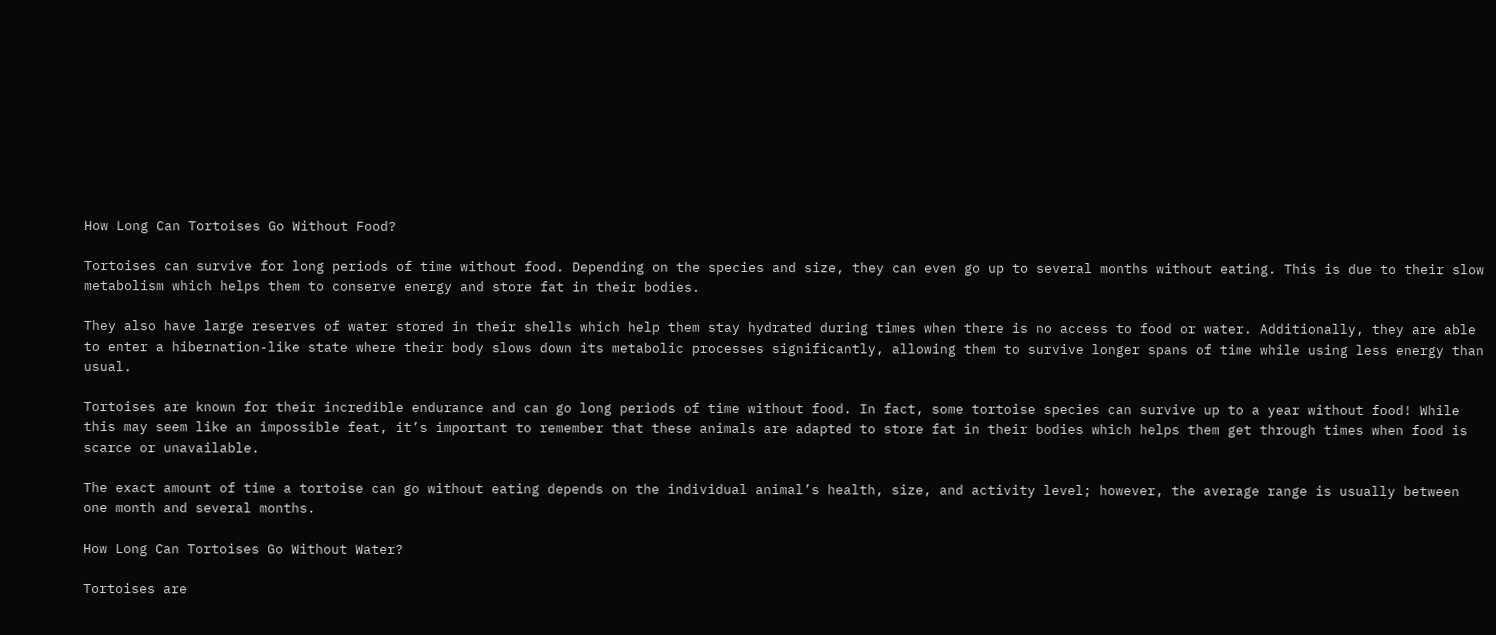How Long Can Tortoises Go Without Food?

Tortoises can survive for long periods of time without food. Depending on the species and size, they can even go up to several months without eating. This is due to their slow metabolism which helps them to conserve energy and store fat in their bodies.

They also have large reserves of water stored in their shells which help them stay hydrated during times when there is no access to food or water. Additionally, they are able to enter a hibernation-like state where their body slows down its metabolic processes significantly, allowing them to survive longer spans of time while using less energy than usual.

Tortoises are known for their incredible endurance and can go long periods of time without food. In fact, some tortoise species can survive up to a year without food! While this may seem like an impossible feat, it’s important to remember that these animals are adapted to store fat in their bodies which helps them get through times when food is scarce or unavailable.

The exact amount of time a tortoise can go without eating depends on the individual animal’s health, size, and activity level; however, the average range is usually between one month and several months.

How Long Can Tortoises Go Without Water?

Tortoises are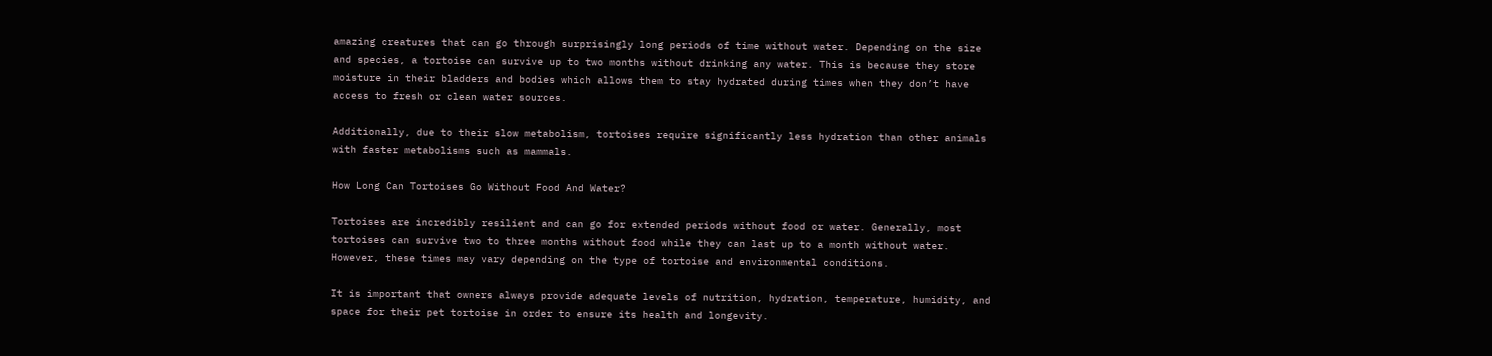amazing creatures that can go through surprisingly long periods of time without water. Depending on the size and species, a tortoise can survive up to two months without drinking any water. This is because they store moisture in their bladders and bodies which allows them to stay hydrated during times when they don’t have access to fresh or clean water sources.

Additionally, due to their slow metabolism, tortoises require significantly less hydration than other animals with faster metabolisms such as mammals.

How Long Can Tortoises Go Without Food And Water?

Tortoises are incredibly resilient and can go for extended periods without food or water. Generally, most tortoises can survive two to three months without food while they can last up to a month without water. However, these times may vary depending on the type of tortoise and environmental conditions.

It is important that owners always provide adequate levels of nutrition, hydration, temperature, humidity, and space for their pet tortoise in order to ensure its health and longevity.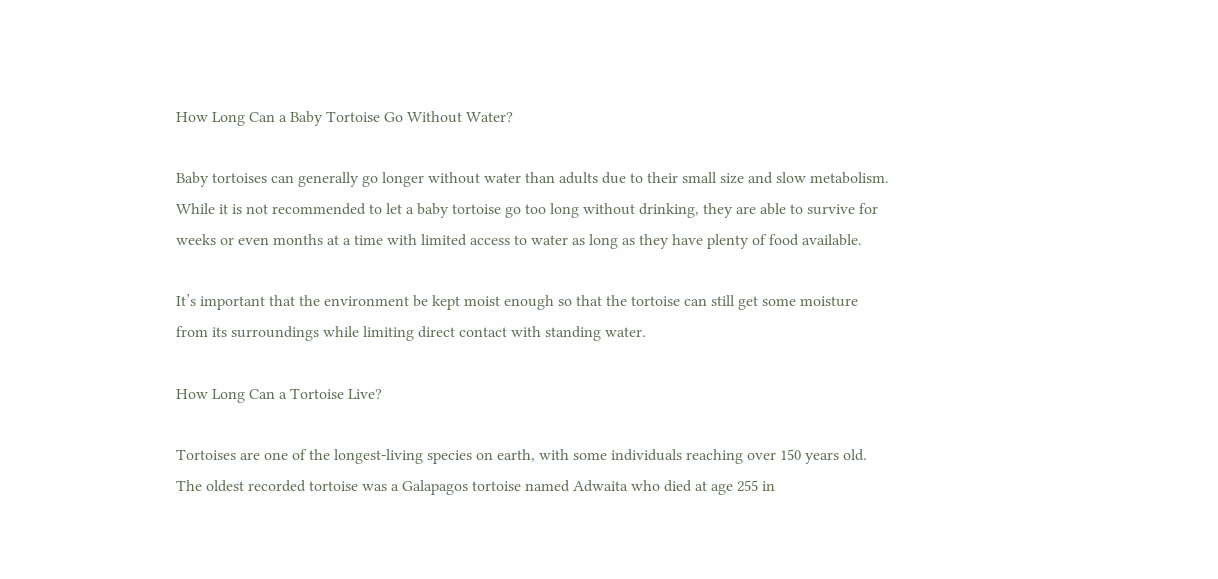How Long Can a Baby Tortoise Go Without Water?

Baby tortoises can generally go longer without water than adults due to their small size and slow metabolism. While it is not recommended to let a baby tortoise go too long without drinking, they are able to survive for weeks or even months at a time with limited access to water as long as they have plenty of food available.

It’s important that the environment be kept moist enough so that the tortoise can still get some moisture from its surroundings while limiting direct contact with standing water.

How Long Can a Tortoise Live?

Tortoises are one of the longest-living species on earth, with some individuals reaching over 150 years old. The oldest recorded tortoise was a Galapagos tortoise named Adwaita who died at age 255 in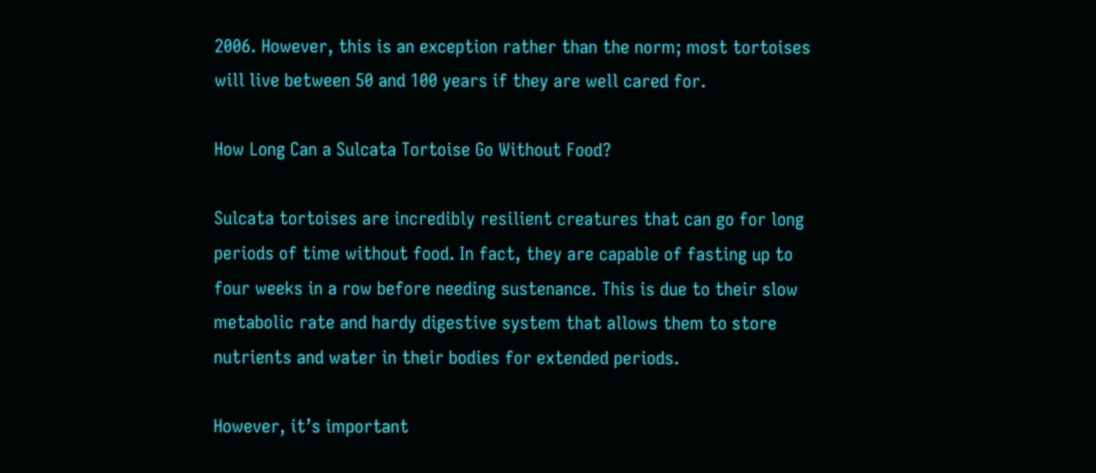2006. However, this is an exception rather than the norm; most tortoises will live between 50 and 100 years if they are well cared for.

How Long Can a Sulcata Tortoise Go Without Food?

Sulcata tortoises are incredibly resilient creatures that can go for long periods of time without food. In fact, they are capable of fasting up to four weeks in a row before needing sustenance. This is due to their slow metabolic rate and hardy digestive system that allows them to store nutrients and water in their bodies for extended periods.

However, it’s important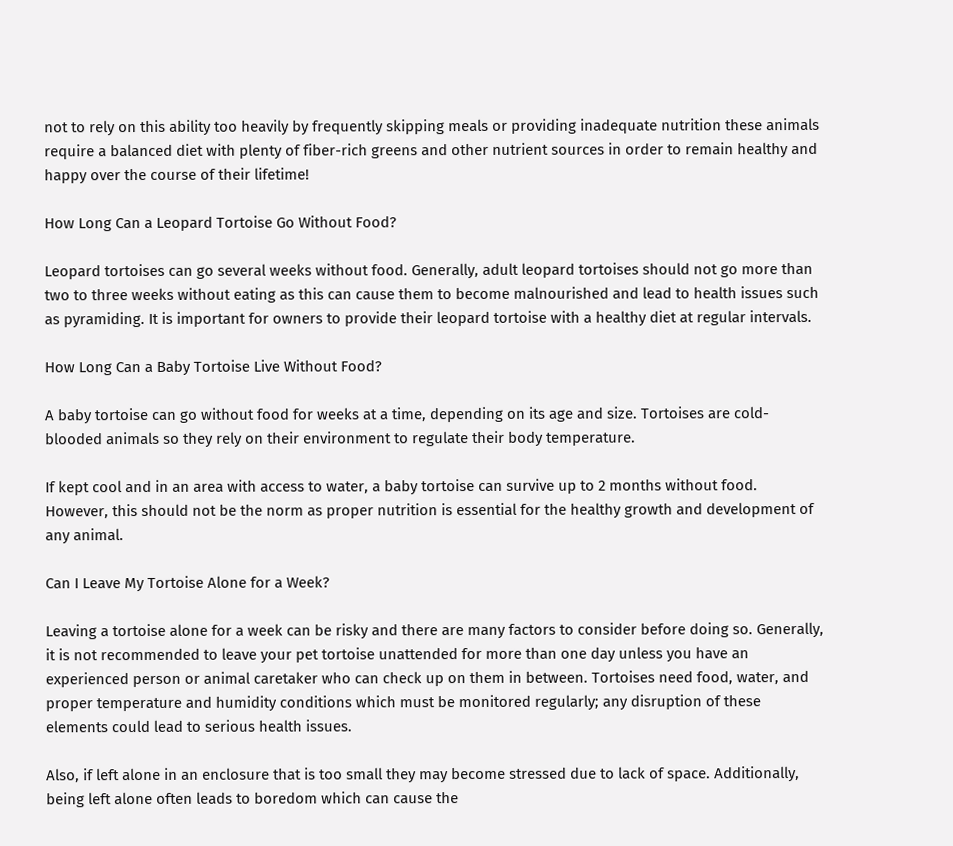not to rely on this ability too heavily by frequently skipping meals or providing inadequate nutrition these animals require a balanced diet with plenty of fiber-rich greens and other nutrient sources in order to remain healthy and happy over the course of their lifetime!

How Long Can a Leopard Tortoise Go Without Food?

Leopard tortoises can go several weeks without food. Generally, adult leopard tortoises should not go more than two to three weeks without eating as this can cause them to become malnourished and lead to health issues such as pyramiding. It is important for owners to provide their leopard tortoise with a healthy diet at regular intervals.

How Long Can a Baby Tortoise Live Without Food?

A baby tortoise can go without food for weeks at a time, depending on its age and size. Tortoises are cold-blooded animals so they rely on their environment to regulate their body temperature.

If kept cool and in an area with access to water, a baby tortoise can survive up to 2 months without food. However, this should not be the norm as proper nutrition is essential for the healthy growth and development of any animal.

Can I Leave My Tortoise Alone for a Week?

Leaving a tortoise alone for a week can be risky and there are many factors to consider before doing so. Generally, it is not recommended to leave your pet tortoise unattended for more than one day unless you have an experienced person or animal caretaker who can check up on them in between. Tortoises need food, water, and proper temperature and humidity conditions which must be monitored regularly; any disruption of these elements could lead to serious health issues.

Also, if left alone in an enclosure that is too small they may become stressed due to lack of space. Additionally, being left alone often leads to boredom which can cause the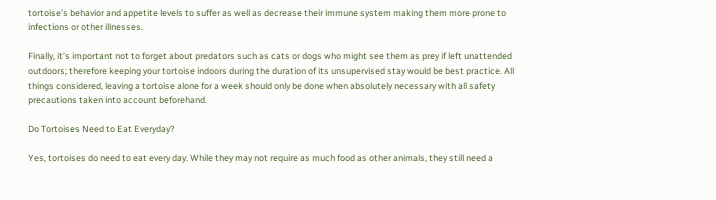tortoise’s behavior and appetite levels to suffer as well as decrease their immune system making them more prone to infections or other illnesses.

Finally, it’s important not to forget about predators such as cats or dogs who might see them as prey if left unattended outdoors; therefore keeping your tortoise indoors during the duration of its unsupervised stay would be best practice. All things considered, leaving a tortoise alone for a week should only be done when absolutely necessary with all safety precautions taken into account beforehand.

Do Tortoises Need to Eat Everyday?

Yes, tortoises do need to eat every day. While they may not require as much food as other animals, they still need a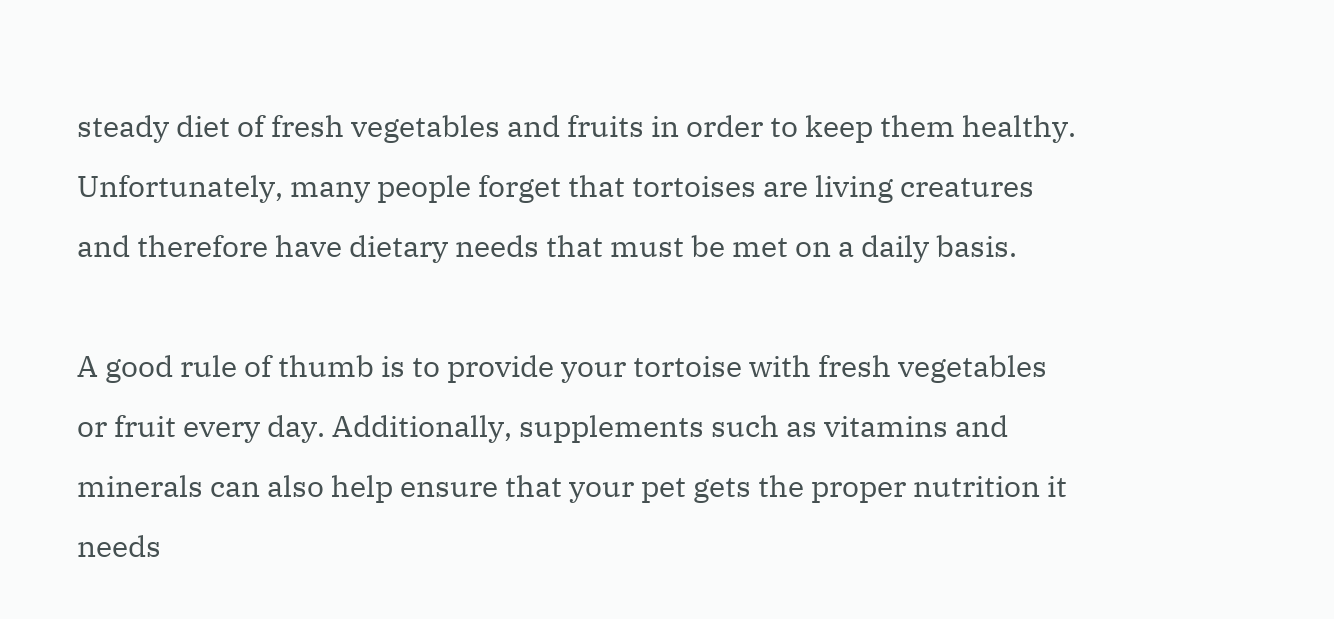steady diet of fresh vegetables and fruits in order to keep them healthy. Unfortunately, many people forget that tortoises are living creatures and therefore have dietary needs that must be met on a daily basis.

A good rule of thumb is to provide your tortoise with fresh vegetables or fruit every day. Additionally, supplements such as vitamins and minerals can also help ensure that your pet gets the proper nutrition it needs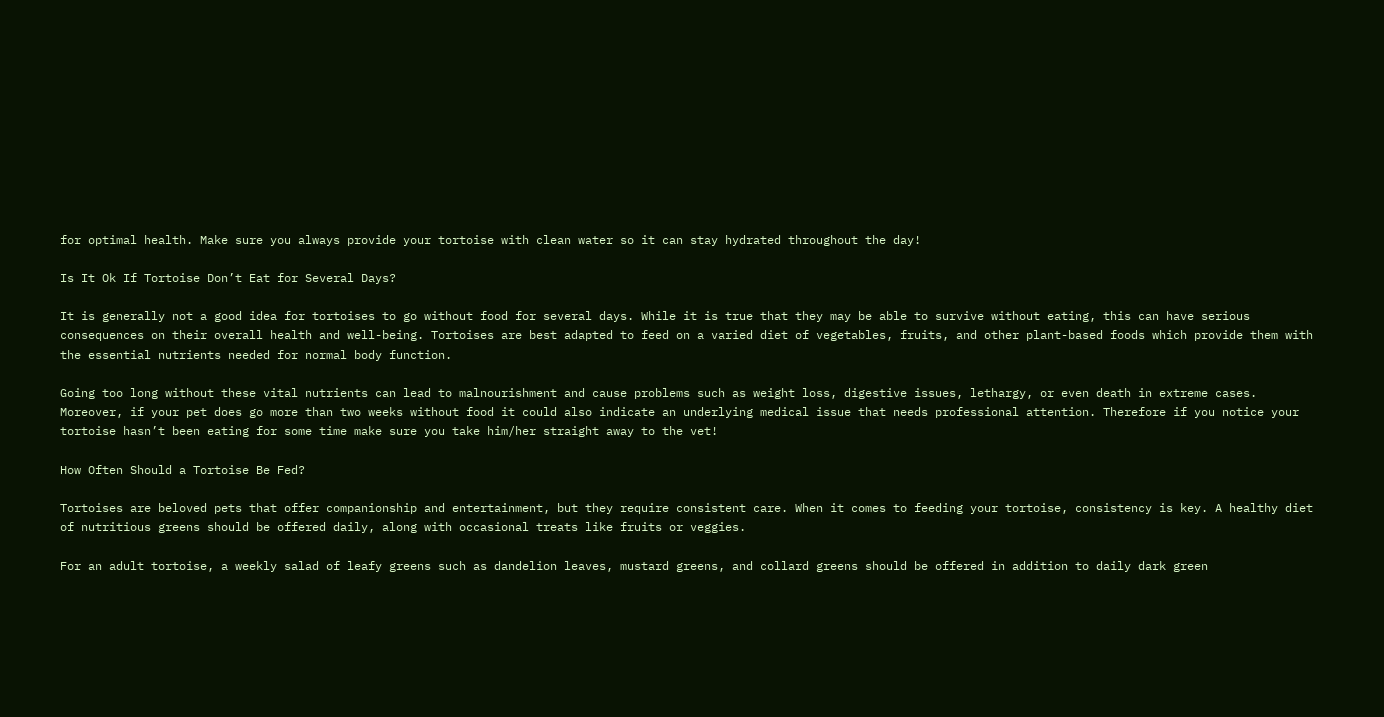for optimal health. Make sure you always provide your tortoise with clean water so it can stay hydrated throughout the day!

Is It Ok If Tortoise Don’t Eat for Several Days?

It is generally not a good idea for tortoises to go without food for several days. While it is true that they may be able to survive without eating, this can have serious consequences on their overall health and well-being. Tortoises are best adapted to feed on a varied diet of vegetables, fruits, and other plant-based foods which provide them with the essential nutrients needed for normal body function.

Going too long without these vital nutrients can lead to malnourishment and cause problems such as weight loss, digestive issues, lethargy, or even death in extreme cases. Moreover, if your pet does go more than two weeks without food it could also indicate an underlying medical issue that needs professional attention. Therefore if you notice your tortoise hasn’t been eating for some time make sure you take him/her straight away to the vet!

How Often Should a Tortoise Be Fed?

Tortoises are beloved pets that offer companionship and entertainment, but they require consistent care. When it comes to feeding your tortoise, consistency is key. A healthy diet of nutritious greens should be offered daily, along with occasional treats like fruits or veggies.

For an adult tortoise, a weekly salad of leafy greens such as dandelion leaves, mustard greens, and collard greens should be offered in addition to daily dark green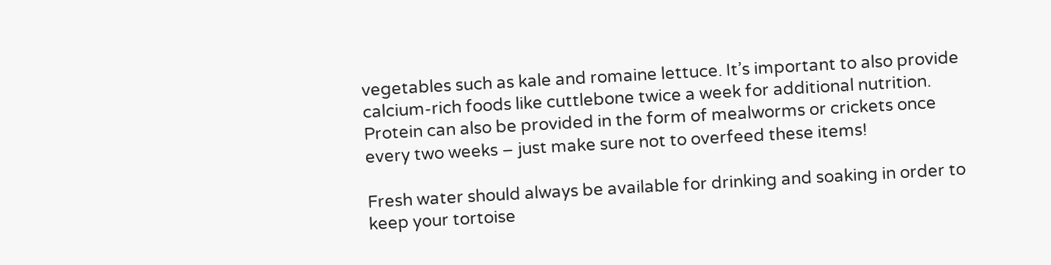vegetables such as kale and romaine lettuce. It’s important to also provide calcium-rich foods like cuttlebone twice a week for additional nutrition. Protein can also be provided in the form of mealworms or crickets once every two weeks – just make sure not to overfeed these items!

Fresh water should always be available for drinking and soaking in order to keep your tortoise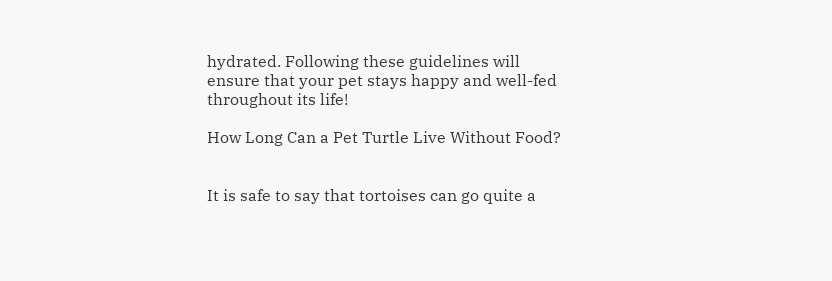hydrated. Following these guidelines will ensure that your pet stays happy and well-fed throughout its life!

How Long Can a Pet Turtle Live Without Food?


It is safe to say that tortoises can go quite a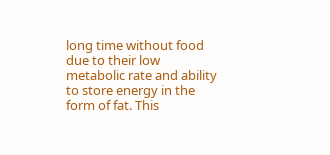long time without food due to their low metabolic rate and ability to store energy in the form of fat. This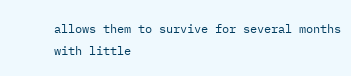allows them to survive for several months with little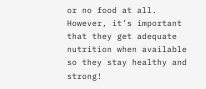or no food at all. However, it’s important that they get adequate nutrition when available so they stay healthy and strong!